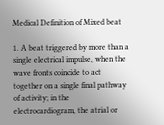Medical Definition of Mixed beat

1. A beat triggered by more than a single electrical impulse, when the wave fronts coincide to act together on a single final pathway of activity; in the electrocardiogram, the atrial or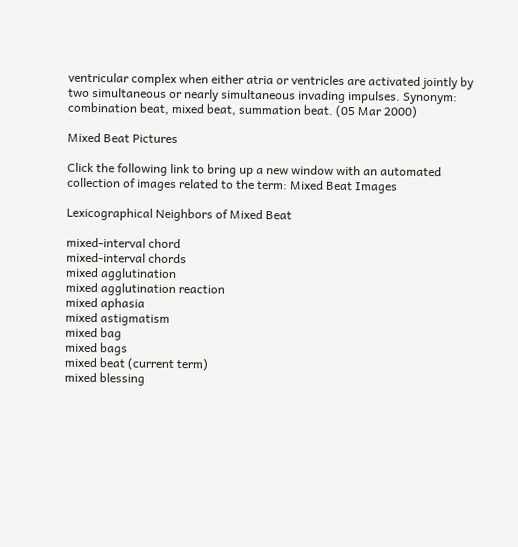ventricular complex when either atria or ventricles are activated jointly by two simultaneous or nearly simultaneous invading impulses. Synonym: combination beat, mixed beat, summation beat. (05 Mar 2000)

Mixed Beat Pictures

Click the following link to bring up a new window with an automated collection of images related to the term: Mixed Beat Images

Lexicographical Neighbors of Mixed Beat

mixed-interval chord
mixed-interval chords
mixed agglutination
mixed agglutination reaction
mixed aphasia
mixed astigmatism
mixed bag
mixed bags
mixed beat (current term)
mixed blessing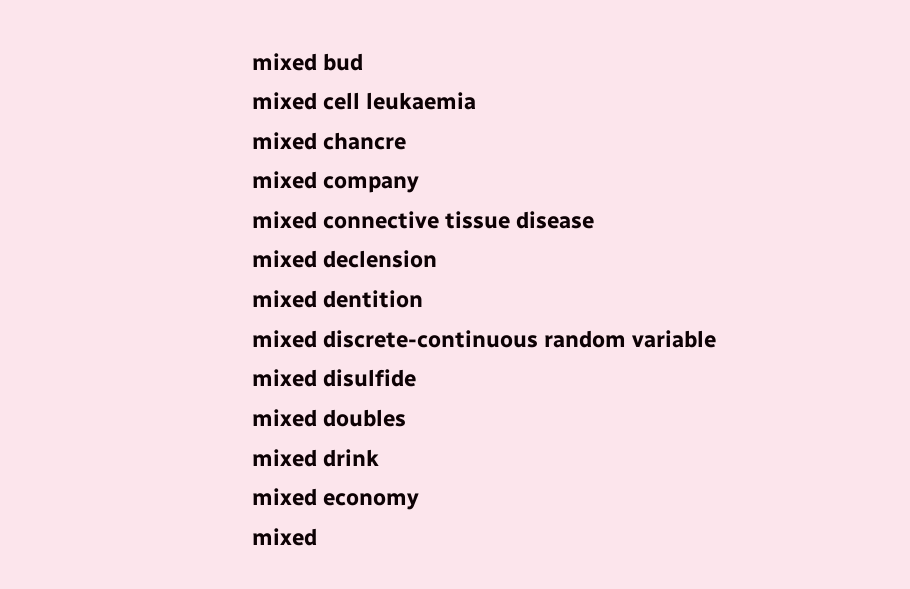mixed bud
mixed cell leukaemia
mixed chancre
mixed company
mixed connective tissue disease
mixed declension
mixed dentition
mixed discrete-continuous random variable
mixed disulfide
mixed doubles
mixed drink
mixed economy
mixed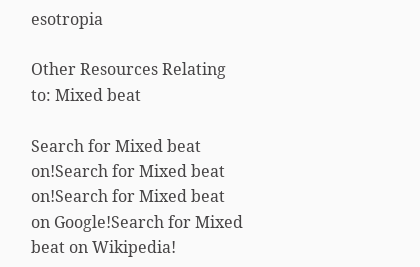esotropia

Other Resources Relating to: Mixed beat

Search for Mixed beat on!Search for Mixed beat on!Search for Mixed beat on Google!Search for Mixed beat on Wikipedia!